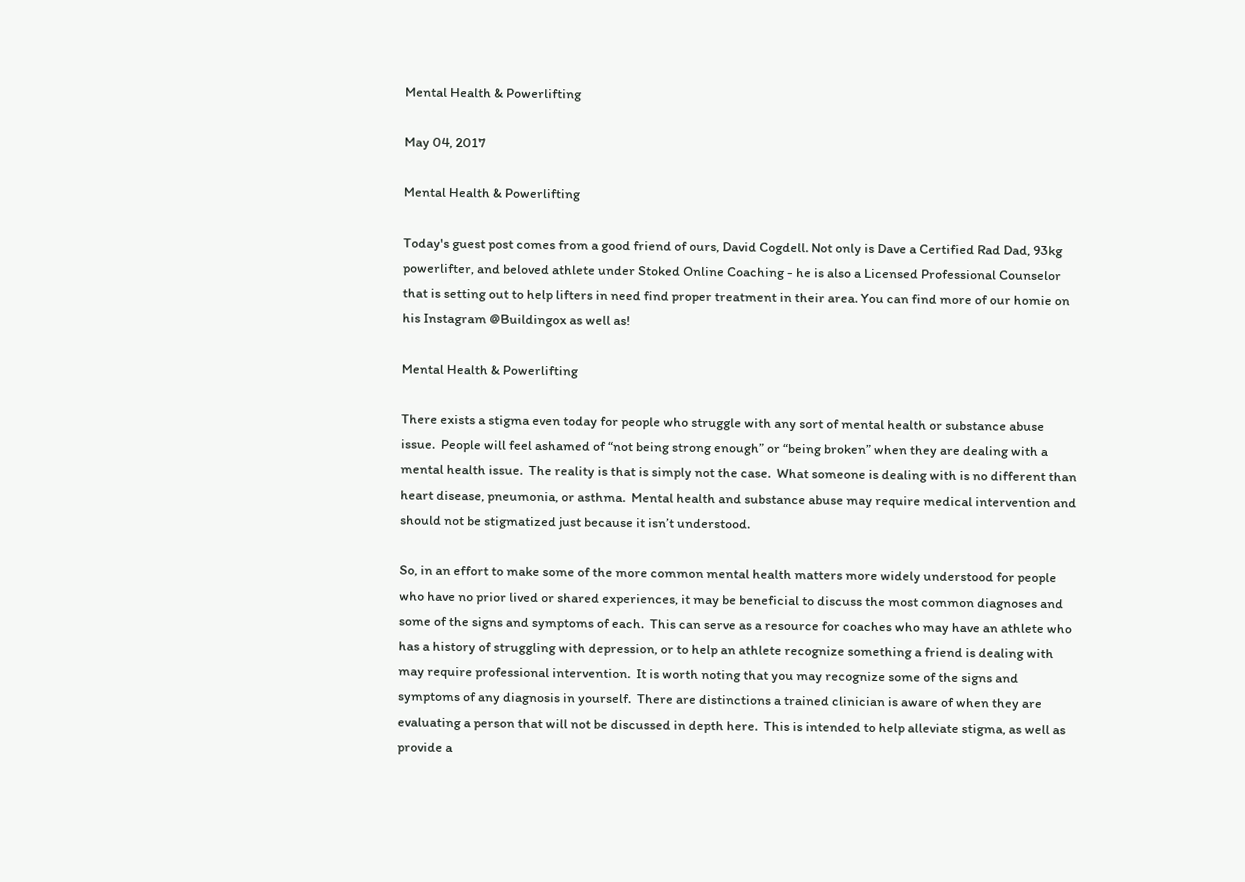Mental Health & Powerlifting

May 04, 2017

Mental Health & Powerlifting

Today's guest post comes from a good friend of ours, David Cogdell. Not only is Dave a Certified Rad Dad, 93kg powerlifter, and beloved athlete under Stoked Online Coaching - he is also a Licensed Professional Counselor that is setting out to help lifters in need find proper treatment in their area. You can find more of our homie on his Instagram @Buildingox as well as!

Mental Health & Powerlifting

There exists a stigma even today for people who struggle with any sort of mental health or substance abuse issue.  People will feel ashamed of “not being strong enough” or “being broken” when they are dealing with a mental health issue.  The reality is that is simply not the case.  What someone is dealing with is no different than heart disease, pneumonia, or asthma.  Mental health and substance abuse may require medical intervention and should not be stigmatized just because it isn’t understood.

So, in an effort to make some of the more common mental health matters more widely understood for people who have no prior lived or shared experiences, it may be beneficial to discuss the most common diagnoses and some of the signs and symptoms of each.  This can serve as a resource for coaches who may have an athlete who has a history of struggling with depression, or to help an athlete recognize something a friend is dealing with may require professional intervention.  It is worth noting that you may recognize some of the signs and symptoms of any diagnosis in yourself.  There are distinctions a trained clinician is aware of when they are evaluating a person that will not be discussed in depth here.  This is intended to help alleviate stigma, as well as provide a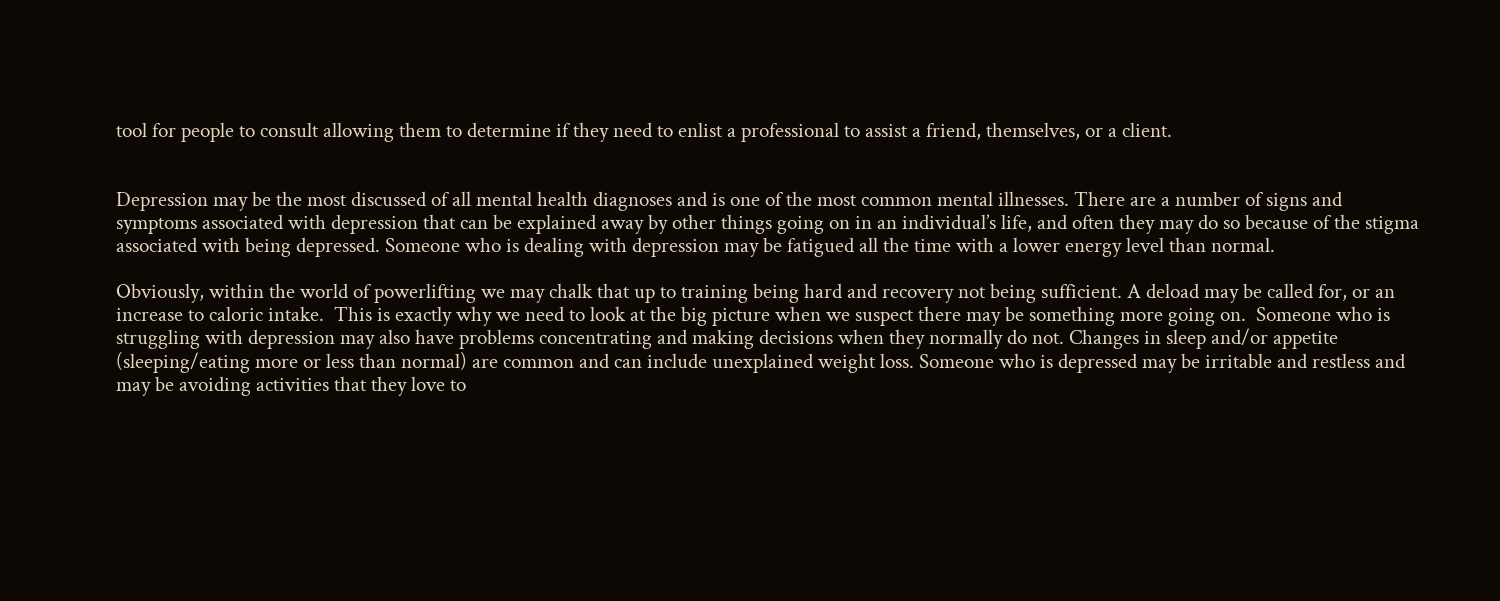tool for people to consult allowing them to determine if they need to enlist a professional to assist a friend, themselves, or a client.


Depression may be the most discussed of all mental health diagnoses and is one of the most common mental illnesses. There are a number of signs and symptoms associated with depression that can be explained away by other things going on in an individual’s life, and often they may do so because of the stigma associated with being depressed. Someone who is dealing with depression may be fatigued all the time with a lower energy level than normal.

Obviously, within the world of powerlifting we may chalk that up to training being hard and recovery not being sufficient. A deload may be called for, or an increase to caloric intake.  This is exactly why we need to look at the big picture when we suspect there may be something more going on.  Someone who is struggling with depression may also have problems concentrating and making decisions when they normally do not. Changes in sleep and/or appetite (sleeping/eating more or less than normal) are common and can include unexplained weight loss. Someone who is depressed may be irritable and restless and may be avoiding activities that they love to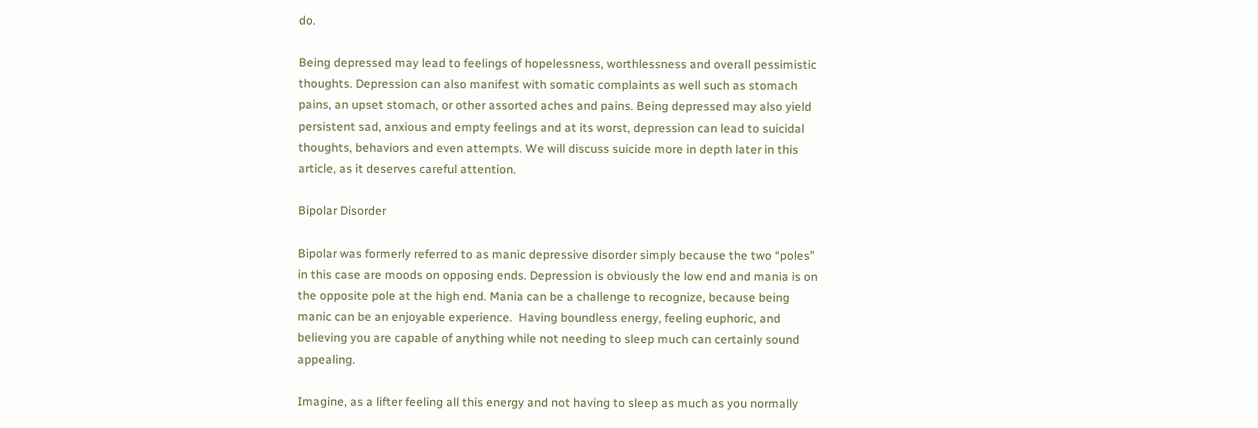do.

Being depressed may lead to feelings of hopelessness, worthlessness and overall pessimistic thoughts. Depression can also manifest with somatic complaints as well such as stomach pains, an upset stomach, or other assorted aches and pains. Being depressed may also yield persistent sad, anxious and empty feelings and at its worst, depression can lead to suicidal thoughts, behaviors and even attempts. We will discuss suicide more in depth later in this article, as it deserves careful attention.

Bipolar Disorder

Bipolar was formerly referred to as manic depressive disorder simply because the two “poles” in this case are moods on opposing ends. Depression is obviously the low end and mania is on the opposite pole at the high end. Mania can be a challenge to recognize, because being manic can be an enjoyable experience.  Having boundless energy, feeling euphoric, and believing you are capable of anything while not needing to sleep much can certainly sound appealing.

Imagine, as a lifter feeling all this energy and not having to sleep as much as you normally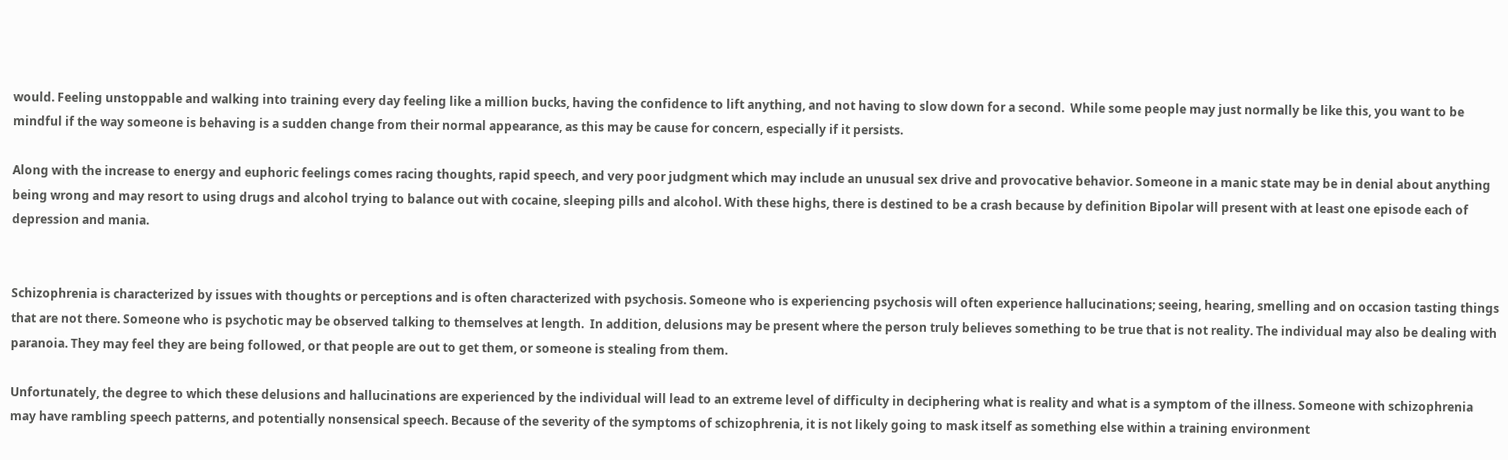would. Feeling unstoppable and walking into training every day feeling like a million bucks, having the confidence to lift anything, and not having to slow down for a second.  While some people may just normally be like this, you want to be mindful if the way someone is behaving is a sudden change from their normal appearance, as this may be cause for concern, especially if it persists.

Along with the increase to energy and euphoric feelings comes racing thoughts, rapid speech, and very poor judgment which may include an unusual sex drive and provocative behavior. Someone in a manic state may be in denial about anything being wrong and may resort to using drugs and alcohol trying to balance out with cocaine, sleeping pills and alcohol. With these highs, there is destined to be a crash because by definition Bipolar will present with at least one episode each of depression and mania.


Schizophrenia is characterized by issues with thoughts or perceptions and is often characterized with psychosis. Someone who is experiencing psychosis will often experience hallucinations; seeing, hearing, smelling and on occasion tasting things that are not there. Someone who is psychotic may be observed talking to themselves at length.  In addition, delusions may be present where the person truly believes something to be true that is not reality. The individual may also be dealing with paranoia. They may feel they are being followed, or that people are out to get them, or someone is stealing from them.

Unfortunately, the degree to which these delusions and hallucinations are experienced by the individual will lead to an extreme level of difficulty in deciphering what is reality and what is a symptom of the illness. Someone with schizophrenia may have rambling speech patterns, and potentially nonsensical speech. Because of the severity of the symptoms of schizophrenia, it is not likely going to mask itself as something else within a training environment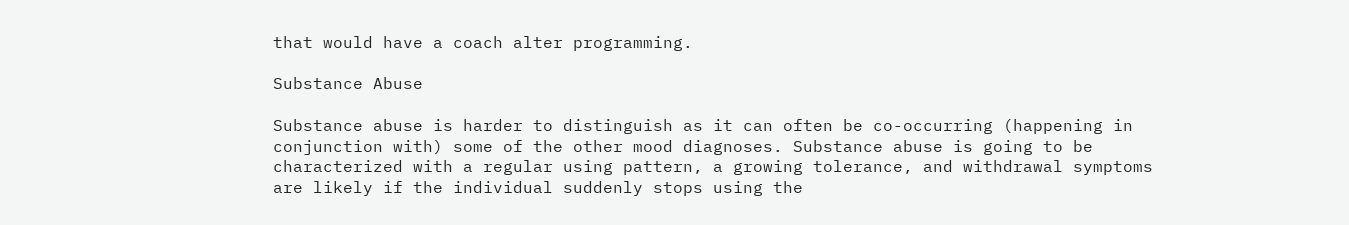that would have a coach alter programming.

Substance Abuse

Substance abuse is harder to distinguish as it can often be co-occurring (happening in conjunction with) some of the other mood diagnoses. Substance abuse is going to be characterized with a regular using pattern, a growing tolerance, and withdrawal symptoms are likely if the individual suddenly stops using the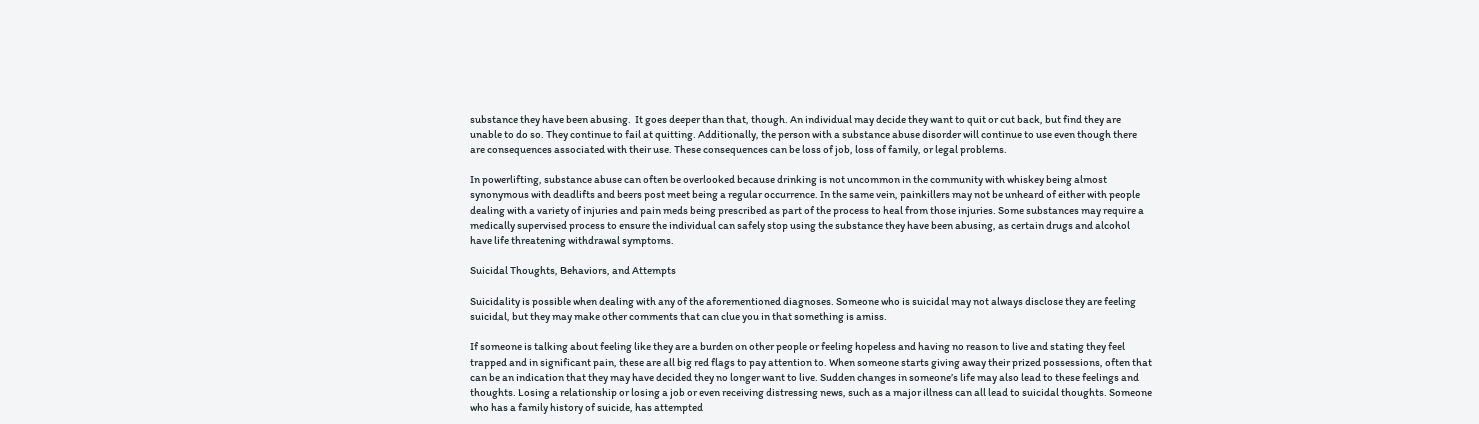substance they have been abusing.  It goes deeper than that, though. An individual may decide they want to quit or cut back, but find they are unable to do so. They continue to fail at quitting. Additionally, the person with a substance abuse disorder will continue to use even though there are consequences associated with their use. These consequences can be loss of job, loss of family, or legal problems.

In powerlifting, substance abuse can often be overlooked because drinking is not uncommon in the community with whiskey being almost synonymous with deadlifts and beers post meet being a regular occurrence. In the same vein, painkillers may not be unheard of either with people dealing with a variety of injuries and pain meds being prescribed as part of the process to heal from those injuries. Some substances may require a medically supervised process to ensure the individual can safely stop using the substance they have been abusing, as certain drugs and alcohol have life threatening withdrawal symptoms.

Suicidal Thoughts, Behaviors, and Attempts

Suicidality is possible when dealing with any of the aforementioned diagnoses. Someone who is suicidal may not always disclose they are feeling suicidal, but they may make other comments that can clue you in that something is amiss.

If someone is talking about feeling like they are a burden on other people or feeling hopeless and having no reason to live and stating they feel trapped and in significant pain, these are all big red flags to pay attention to. When someone starts giving away their prized possessions, often that can be an indication that they may have decided they no longer want to live. Sudden changes in someone’s life may also lead to these feelings and thoughts. Losing a relationship or losing a job or even receiving distressing news, such as a major illness can all lead to suicidal thoughts. Someone who has a family history of suicide, has attempted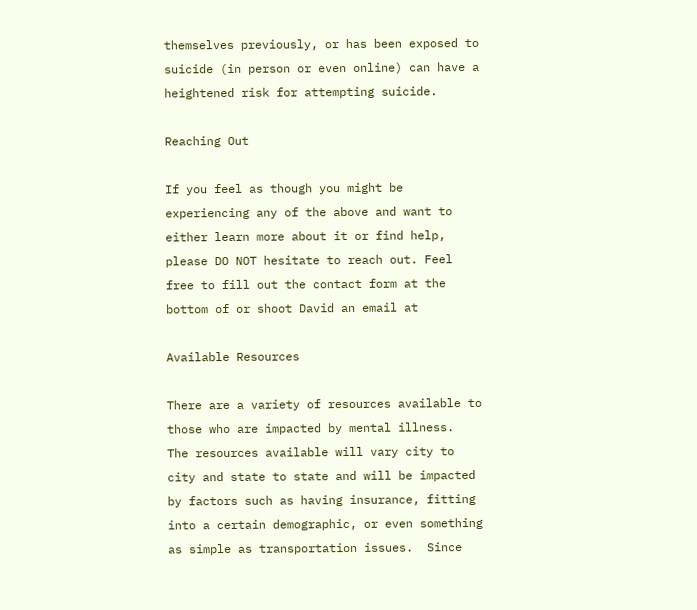themselves previously, or has been exposed to suicide (in person or even online) can have a heightened risk for attempting suicide.

Reaching Out

If you feel as though you might be experiencing any of the above and want to either learn more about it or find help, please DO NOT hesitate to reach out. Feel free to fill out the contact form at the bottom of or shoot David an email at

Available Resources

There are a variety of resources available to those who are impacted by mental illness.  The resources available will vary city to city and state to state and will be impacted by factors such as having insurance, fitting into a certain demographic, or even something as simple as transportation issues.  Since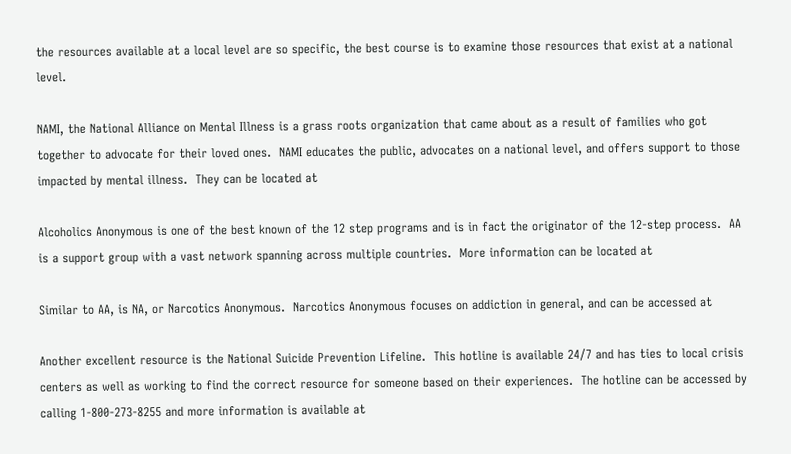the resources available at a local level are so specific, the best course is to examine those resources that exist at a national level.

NAMI, the National Alliance on Mental Illness is a grass roots organization that came about as a result of families who got together to advocate for their loved ones.  NAMI educates the public, advocates on a national level, and offers support to those impacted by mental illness.  They can be located at

Alcoholics Anonymous is one of the best known of the 12 step programs and is in fact the originator of the 12-step process.  AA is a support group with a vast network spanning across multiple countries.  More information can be located at

Similar to AA, is NA, or Narcotics Anonymous.  Narcotics Anonymous focuses on addiction in general, and can be accessed at

Another excellent resource is the National Suicide Prevention Lifeline.  This hotline is available 24/7 and has ties to local crisis centers as well as working to find the correct resource for someone based on their experiences.  The hotline can be accessed by calling 1-800-273-8255 and more information is available at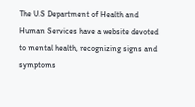The U.S Department of Health and Human Services have a website devoted to mental health, recognizing signs and symptoms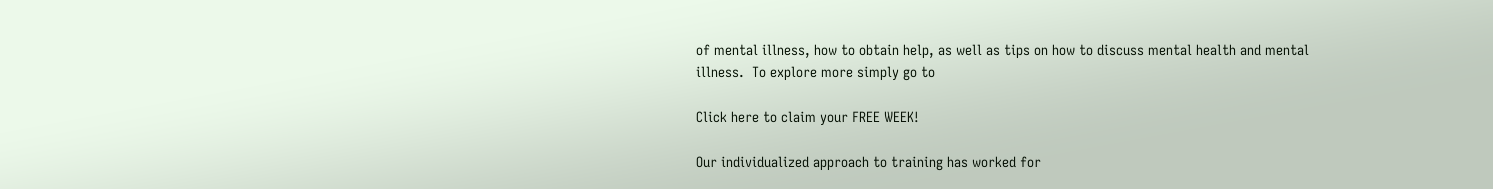of mental illness, how to obtain help, as well as tips on how to discuss mental health and mental illness.  To explore more simply go to

Click here to claim your FREE WEEK!

Our individualized approach to training has worked for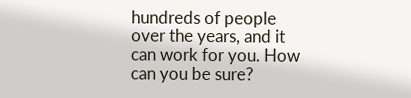hundreds of people over the years, and it can work for you. How can you be sure?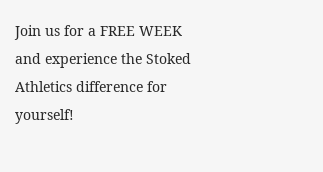Join us for a FREE WEEK and experience the Stoked Athletics difference for yourself!